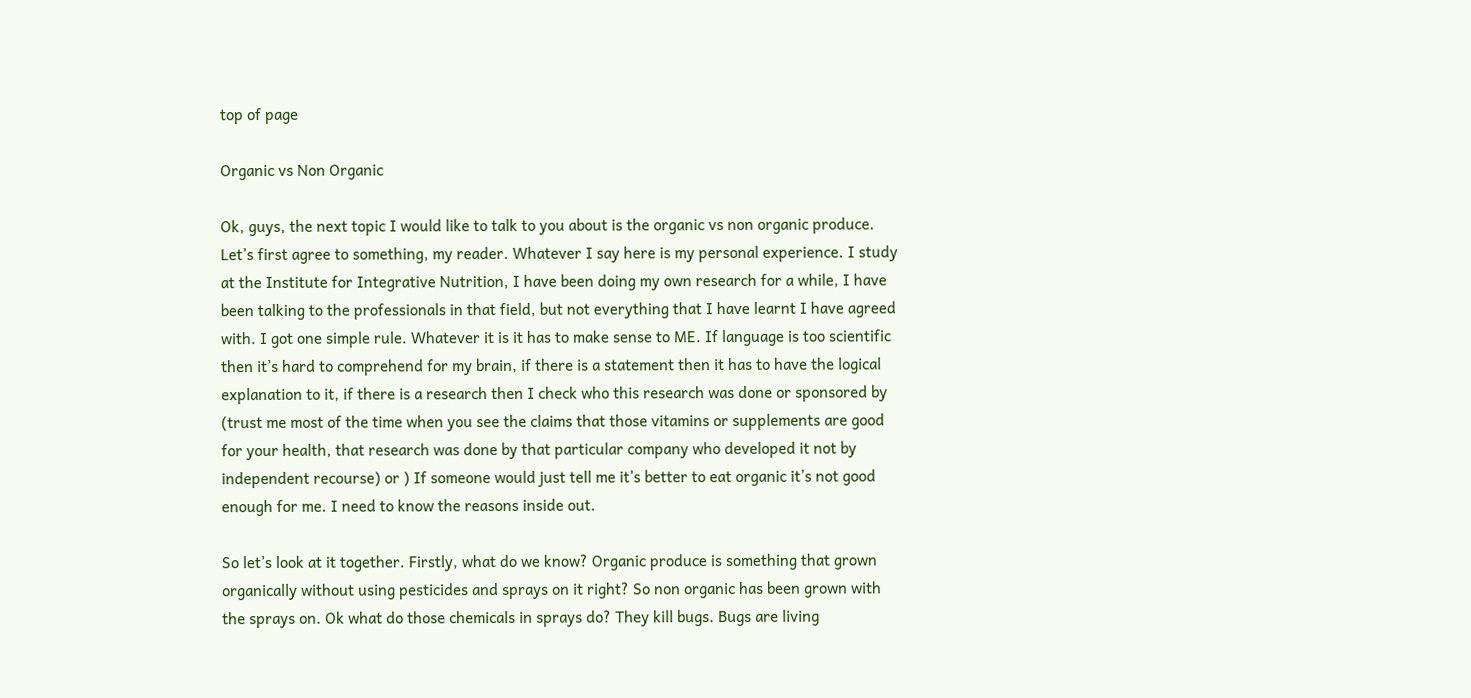top of page

Organic vs Non Organic

Ok, guys, the next topic I would like to talk to you about is the organic vs non organic produce. Let’s first agree to something, my reader. Whatever I say here is my personal experience. I study at the Institute for Integrative Nutrition, I have been doing my own research for a while, I have been talking to the professionals in that field, but not everything that I have learnt I have agreed with. I got one simple rule. Whatever it is it has to make sense to ME. If language is too scientific then it’s hard to comprehend for my brain, if there is a statement then it has to have the logical explanation to it, if there is a research then I check who this research was done or sponsored by (trust me most of the time when you see the claims that those vitamins or supplements are good for your health, that research was done by that particular company who developed it not by independent recourse) or ) If someone would just tell me it’s better to eat organic it’s not good enough for me. I need to know the reasons inside out.

So let’s look at it together. Firstly, what do we know? Organic produce is something that grown organically without using pesticides and sprays on it right? So non organic has been grown with the sprays on. Ok what do those chemicals in sprays do? They kill bugs. Bugs are living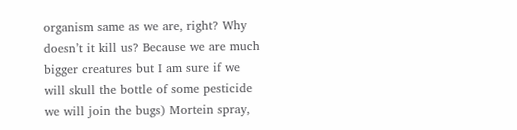organism same as we are, right? Why doesn’t it kill us? Because we are much bigger creatures but I am sure if we will skull the bottle of some pesticide we will join the bugs) Mortein spray,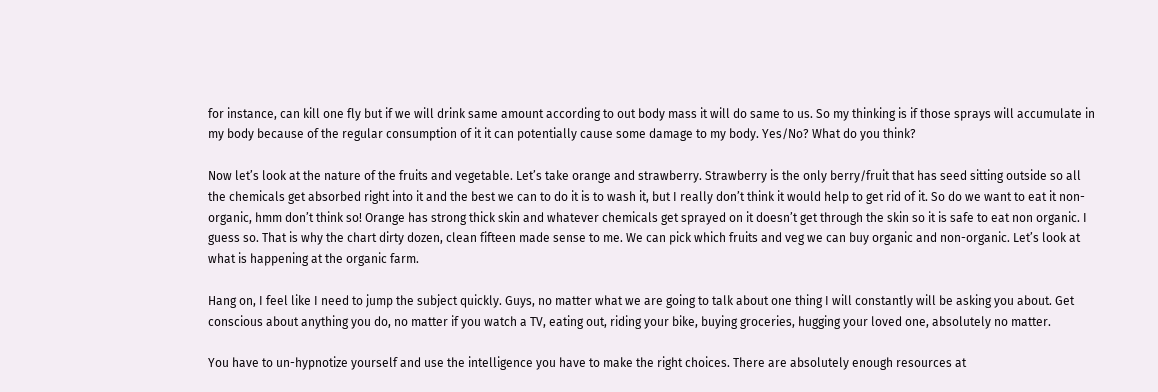for instance, can kill one fly but if we will drink same amount according to out body mass it will do same to us. So my thinking is if those sprays will accumulate in my body because of the regular consumption of it it can potentially cause some damage to my body. Yes/No? What do you think?

Now let’s look at the nature of the fruits and vegetable. Let’s take orange and strawberry. Strawberry is the only berry/fruit that has seed sitting outside so all the chemicals get absorbed right into it and the best we can to do it is to wash it, but I really don’t think it would help to get rid of it. So do we want to eat it non-organic, hmm don’t think so! Orange has strong thick skin and whatever chemicals get sprayed on it doesn’t get through the skin so it is safe to eat non organic. I guess so. That is why the chart dirty dozen, clean fifteen made sense to me. We can pick which fruits and veg we can buy organic and non-organic. Let’s look at what is happening at the organic farm.

Hang on, I feel like I need to jump the subject quickly. Guys, no matter what we are going to talk about one thing I will constantly will be asking you about. Get conscious about anything you do, no matter if you watch a TV, eating out, riding your bike, buying groceries, hugging your loved one, absolutely no matter.

You have to un-hypnotize yourself and use the intelligence you have to make the right choices. There are absolutely enough resources at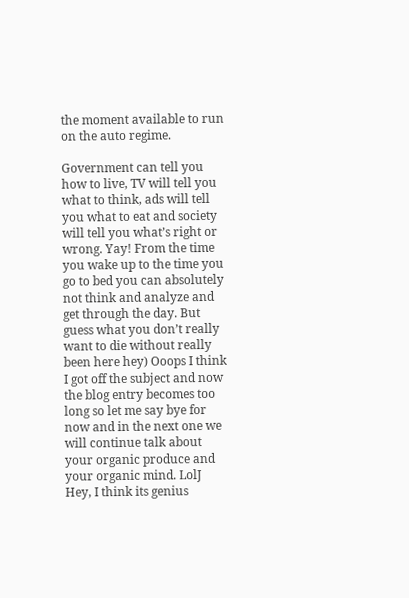the moment available to run on the auto regime.

Government can tell you how to live, TV will tell you what to think, ads will tell you what to eat and society will tell you what’s right or wrong. Yay! From the time you wake up to the time you go to bed you can absolutely not think and analyze and get through the day. But guess what you don’t really want to die without really been here hey) Ooops I think I got off the subject and now the blog entry becomes too long so let me say bye for now and in the next one we will continue talk about your organic produce and your organic mind. LolJ Hey, I think its genius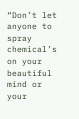“Don’t let anyone to spray chemical’s on your beautiful mind or your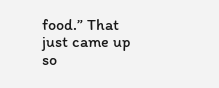food.” That just came up so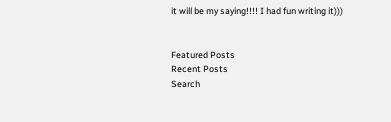it will be my saying!!!! I had fun writing it)))


Featured Posts
Recent Posts
Search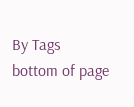By Tags
bottom of page